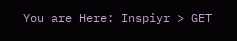You are Here: Inspiyr > GET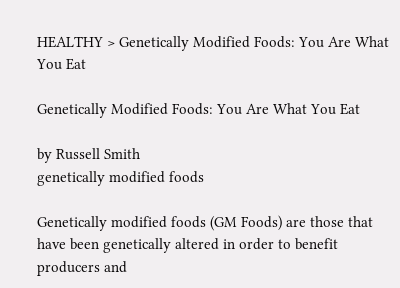HEALTHY > Genetically Modified Foods: You Are What You Eat

Genetically Modified Foods: You Are What You Eat

by Russell Smith
genetically modified foods

Genetically modified foods (GM Foods) are those that have been genetically altered in order to benefit producers and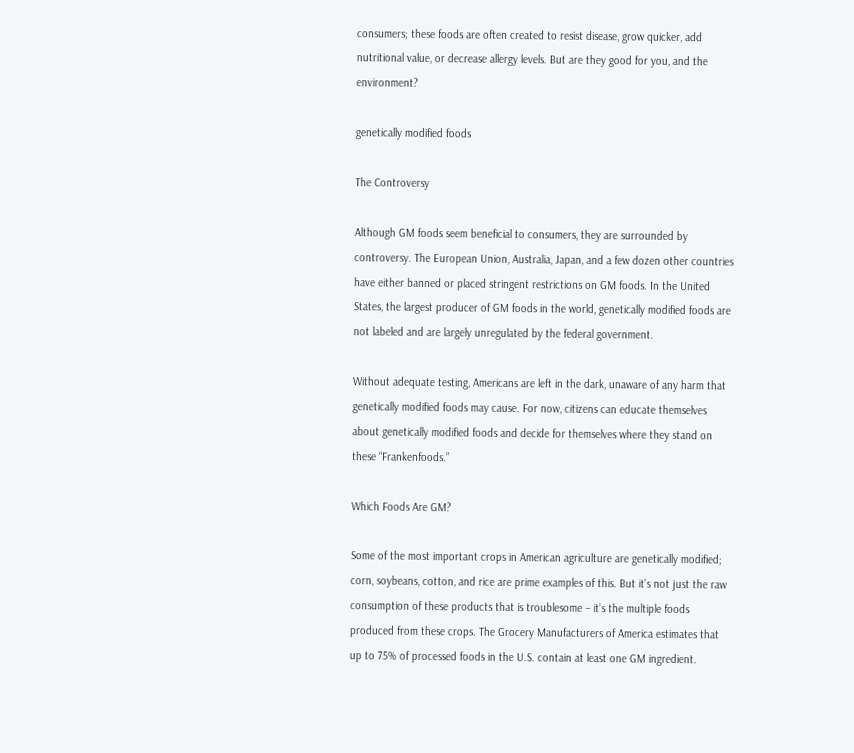consumers; these foods are often created to resist disease, grow quicker, add nutritional value, or decrease allergy levels. But are they good for you, and the environment?

genetically modified foods

The Controversy

Although GM foods seem beneficial to consumers, they are surrounded by controversy. The European Union, Australia, Japan, and a few dozen other countries have either banned or placed stringent restrictions on GM foods. In the United States, the largest producer of GM foods in the world, genetically modified foods are not labeled and are largely unregulated by the federal government.

Without adequate testing, Americans are left in the dark, unaware of any harm that genetically modified foods may cause. For now, citizens can educate themselves about genetically modified foods and decide for themselves where they stand on these “Frankenfoods.”

Which Foods Are GM?

Some of the most important crops in American agriculture are genetically modified; corn, soybeans, cotton, and rice are prime examples of this. But it’s not just the raw consumption of these products that is troublesome – it’s the multiple foods produced from these crops. The Grocery Manufacturers of America estimates that up to 75% of processed foods in the U.S. contain at least one GM ingredient.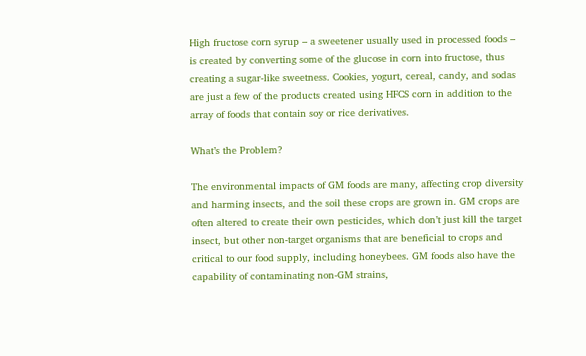High fructose corn syrup – a sweetener usually used in processed foods – is created by converting some of the glucose in corn into fructose, thus creating a sugar-like sweetness. Cookies, yogurt, cereal, candy, and sodas are just a few of the products created using HFCS corn in addition to the array of foods that contain soy or rice derivatives.

What’s the Problem?

The environmental impacts of GM foods are many, affecting crop diversity and harming insects, and the soil these crops are grown in. GM crops are often altered to create their own pesticides, which don’t just kill the target insect, but other non-target organisms that are beneficial to crops and critical to our food supply, including honeybees. GM foods also have the capability of contaminating non-GM strains,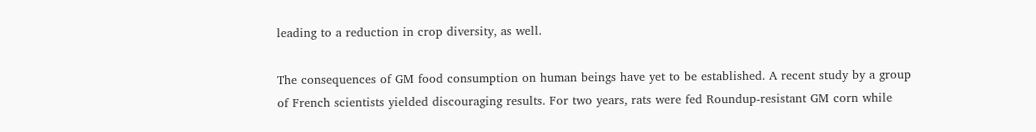leading to a reduction in crop diversity, as well.

The consequences of GM food consumption on human beings have yet to be established. A recent study by a group of French scientists yielded discouraging results. For two years, rats were fed Roundup-resistant GM corn while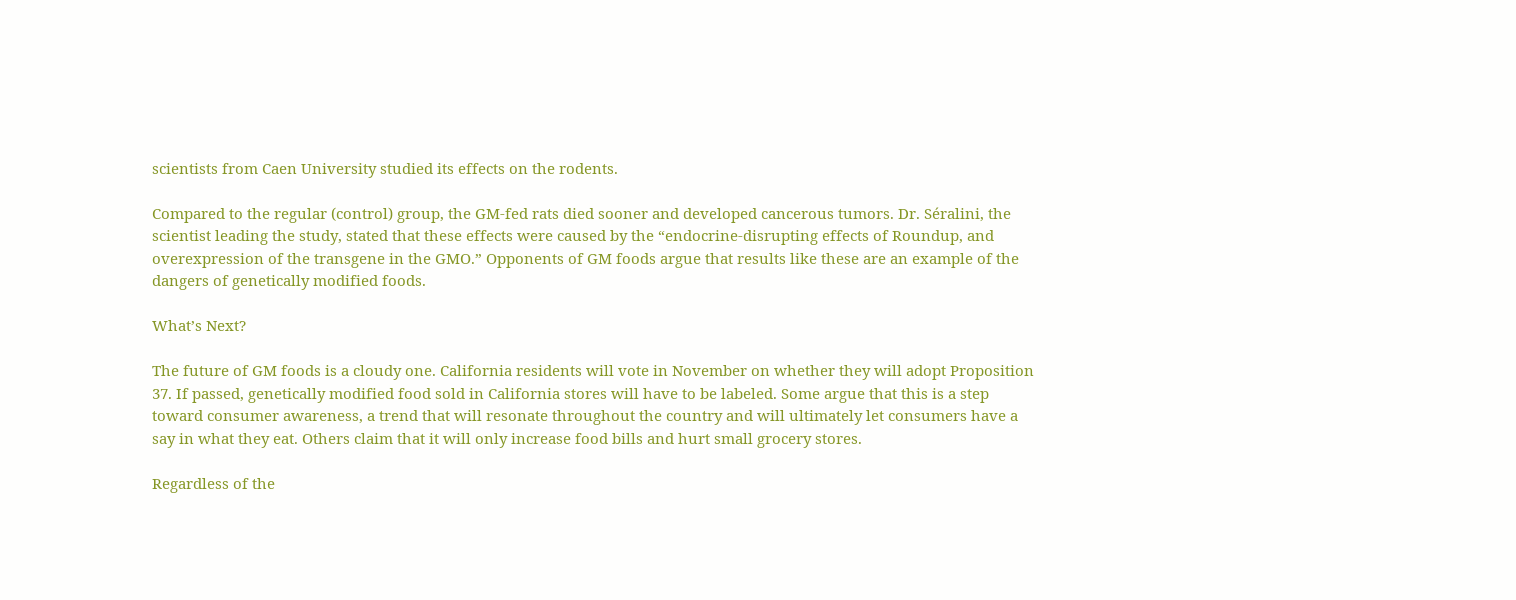scientists from Caen University studied its effects on the rodents.

Compared to the regular (control) group, the GM-fed rats died sooner and developed cancerous tumors. Dr. Séralini, the scientist leading the study, stated that these effects were caused by the “endocrine-disrupting effects of Roundup, and overexpression of the transgene in the GMO.” Opponents of GM foods argue that results like these are an example of the dangers of genetically modified foods.

What’s Next?

The future of GM foods is a cloudy one. California residents will vote in November on whether they will adopt Proposition 37. If passed, genetically modified food sold in California stores will have to be labeled. Some argue that this is a step toward consumer awareness, a trend that will resonate throughout the country and will ultimately let consumers have a say in what they eat. Others claim that it will only increase food bills and hurt small grocery stores.

Regardless of the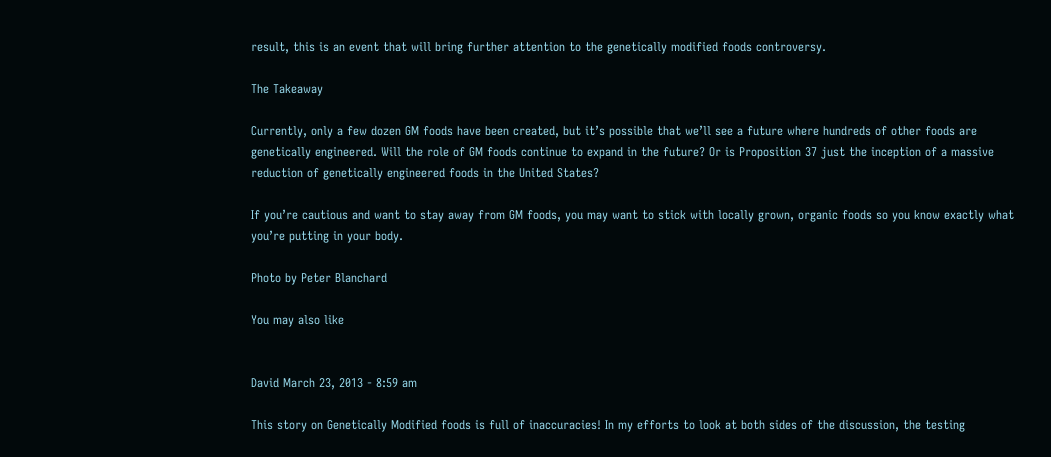result, this is an event that will bring further attention to the genetically modified foods controversy.

The Takeaway

Currently, only a few dozen GM foods have been created, but it’s possible that we’ll see a future where hundreds of other foods are genetically engineered. Will the role of GM foods continue to expand in the future? Or is Proposition 37 just the inception of a massive reduction of genetically engineered foods in the United States?

If you’re cautious and want to stay away from GM foods, you may want to stick with locally grown, organic foods so you know exactly what you’re putting in your body.

Photo by Peter Blanchard

You may also like


David March 23, 2013 - 8:59 am

This story on Genetically Modified foods is full of inaccuracies! In my efforts to look at both sides of the discussion, the testing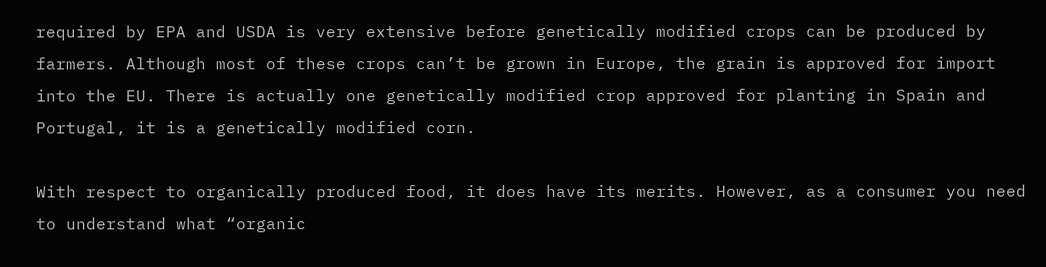required by EPA and USDA is very extensive before genetically modified crops can be produced by farmers. Although most of these crops can’t be grown in Europe, the grain is approved for import into the EU. There is actually one genetically modified crop approved for planting in Spain and Portugal, it is a genetically modified corn.

With respect to organically produced food, it does have its merits. However, as a consumer you need to understand what “organic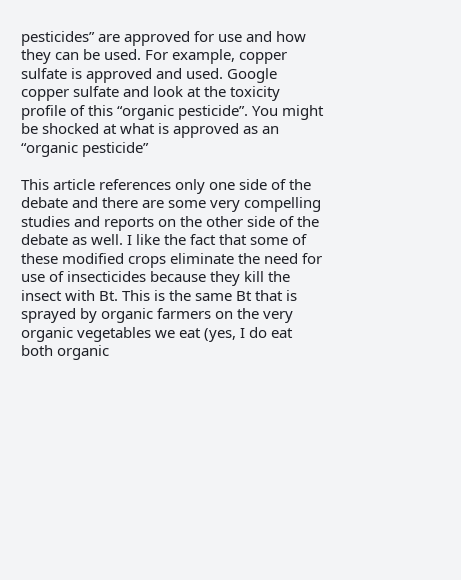pesticides” are approved for use and how they can be used. For example, copper sulfate is approved and used. Google copper sulfate and look at the toxicity profile of this “organic pesticide”. You might be shocked at what is approved as an “organic pesticide”

This article references only one side of the debate and there are some very compelling studies and reports on the other side of the debate as well. I like the fact that some of these modified crops eliminate the need for use of insecticides because they kill the insect with Bt. This is the same Bt that is sprayed by organic farmers on the very organic vegetables we eat (yes, I do eat both organic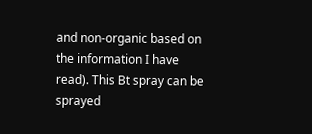and non-organic based on the information I have read). This Bt spray can be sprayed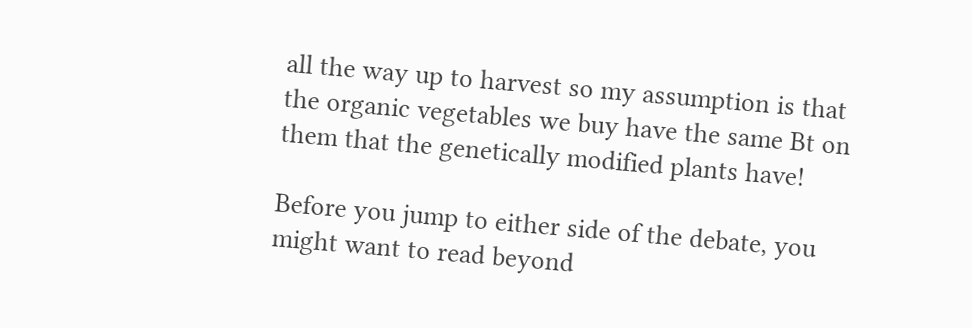all the way up to harvest so my assumption is that the organic vegetables we buy have the same Bt on them that the genetically modified plants have!

Before you jump to either side of the debate, you might want to read beyond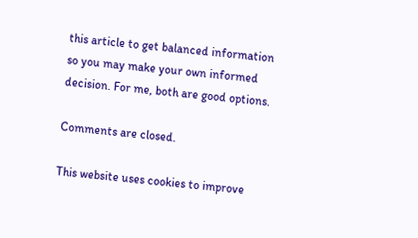this article to get balanced information so you may make your own informed decision. For me, both are good options.

Comments are closed.

This website uses cookies to improve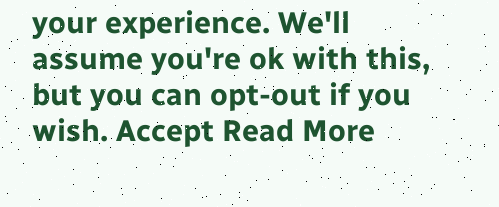your experience. We'll assume you're ok with this, but you can opt-out if you wish. Accept Read More